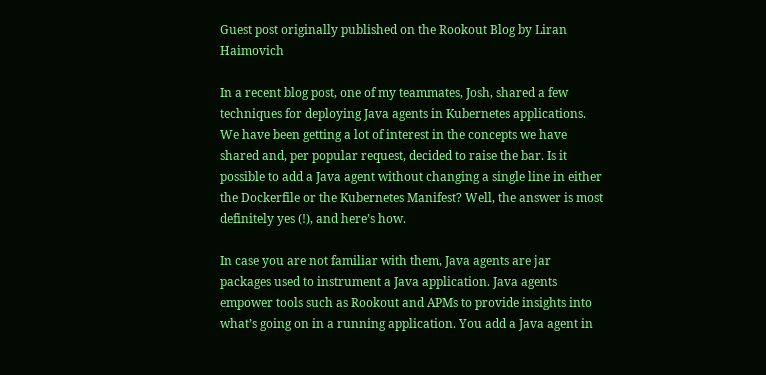Guest post originally published on the Rookout Blog by Liran Haimovich

In a recent blog post, one of my teammates, Josh, shared a few techniques for deploying Java agents in Kubernetes applications. We have been getting a lot of interest in the concepts we have shared and, per popular request, decided to raise the bar. Is it possible to add a Java agent without changing a single line in either the Dockerfile or the Kubernetes Manifest? Well, the answer is most definitely yes (!), and here’s how.

In case you are not familiar with them, Java agents are jar packages used to instrument a Java application. Java agents empower tools such as Rookout and APMs to provide insights into what’s going on in a running application. You add a Java agent in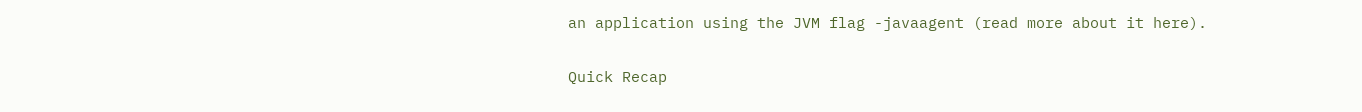an application using the JVM flag -javaagent (read more about it here).

Quick Recap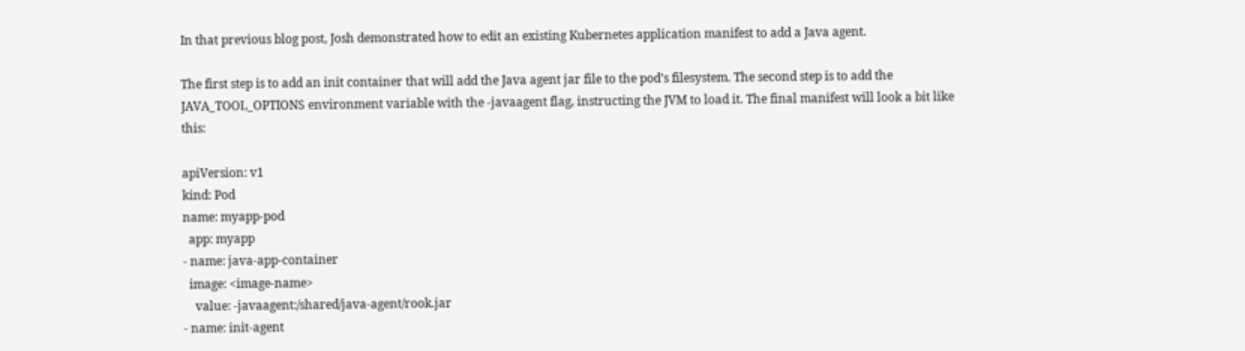In that previous blog post, Josh demonstrated how to edit an existing Kubernetes application manifest to add a Java agent.

The first step is to add an init container that will add the Java agent jar file to the pod’s filesystem. The second step is to add the JAVA_TOOL_OPTIONS environment variable with the -javaagent flag, instructing the JVM to load it. The final manifest will look a bit like this:

apiVersion: v1
kind: Pod
name: myapp-pod
  app: myapp
- name: java-app-container
  image: <image-name>
    value: -javaagent:/shared/java-agent/rook.jar
- name: init-agent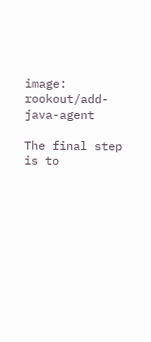image: rookout/add-java-agent

The final step is to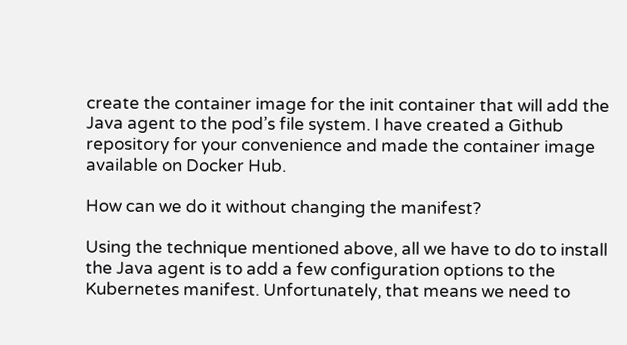create the container image for the init container that will add the Java agent to the pod’s file system. I have created a Github repository for your convenience and made the container image available on Docker Hub.

How can we do it without changing the manifest?

Using the technique mentioned above, all we have to do to install the Java agent is to add a few configuration options to the Kubernetes manifest. Unfortunately, that means we need to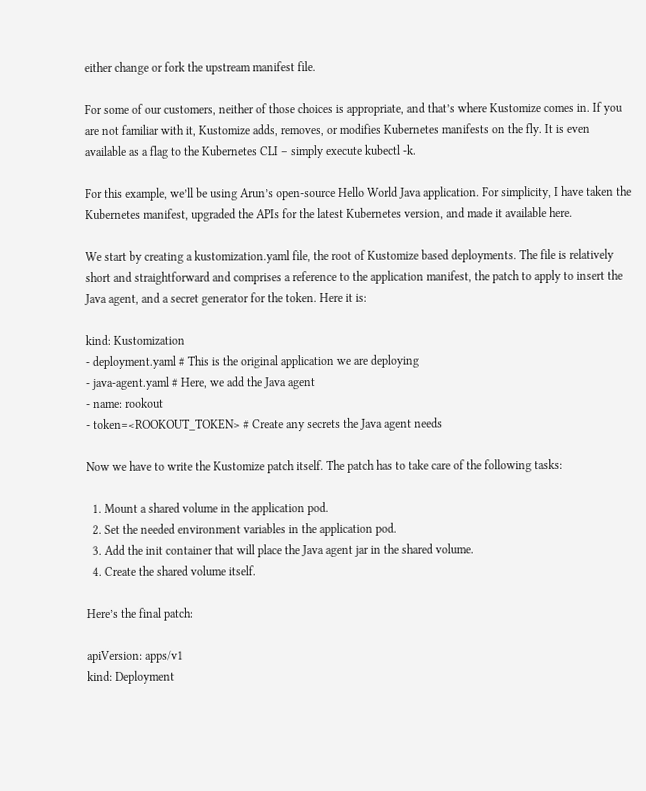either change or fork the upstream manifest file.

For some of our customers, neither of those choices is appropriate, and that’s where Kustomize comes in. If you are not familiar with it, Kustomize adds, removes, or modifies Kubernetes manifests on the fly. It is even available as a flag to the Kubernetes CLI – simply execute kubectl -k.

For this example, we’ll be using Arun’s open-source Hello World Java application. For simplicity, I have taken the Kubernetes manifest, upgraded the APIs for the latest Kubernetes version, and made it available here.

We start by creating a kustomization.yaml file, the root of Kustomize based deployments. The file is relatively short and straightforward and comprises a reference to the application manifest, the patch to apply to insert the Java agent, and a secret generator for the token. Here it is:

kind: Kustomization
- deployment.yaml # This is the original application we are deploying
- java-agent.yaml # Here, we add the Java agent
- name: rookout
- token=<ROOKOUT_TOKEN> # Create any secrets the Java agent needs

Now we have to write the Kustomize patch itself. The patch has to take care of the following tasks:

  1. Mount a shared volume in the application pod.
  2. Set the needed environment variables in the application pod.
  3. Add the init container that will place the Java agent jar in the shared volume.
  4. Create the shared volume itself.

Here’s the final patch:

apiVersion: apps/v1
kind: Deployment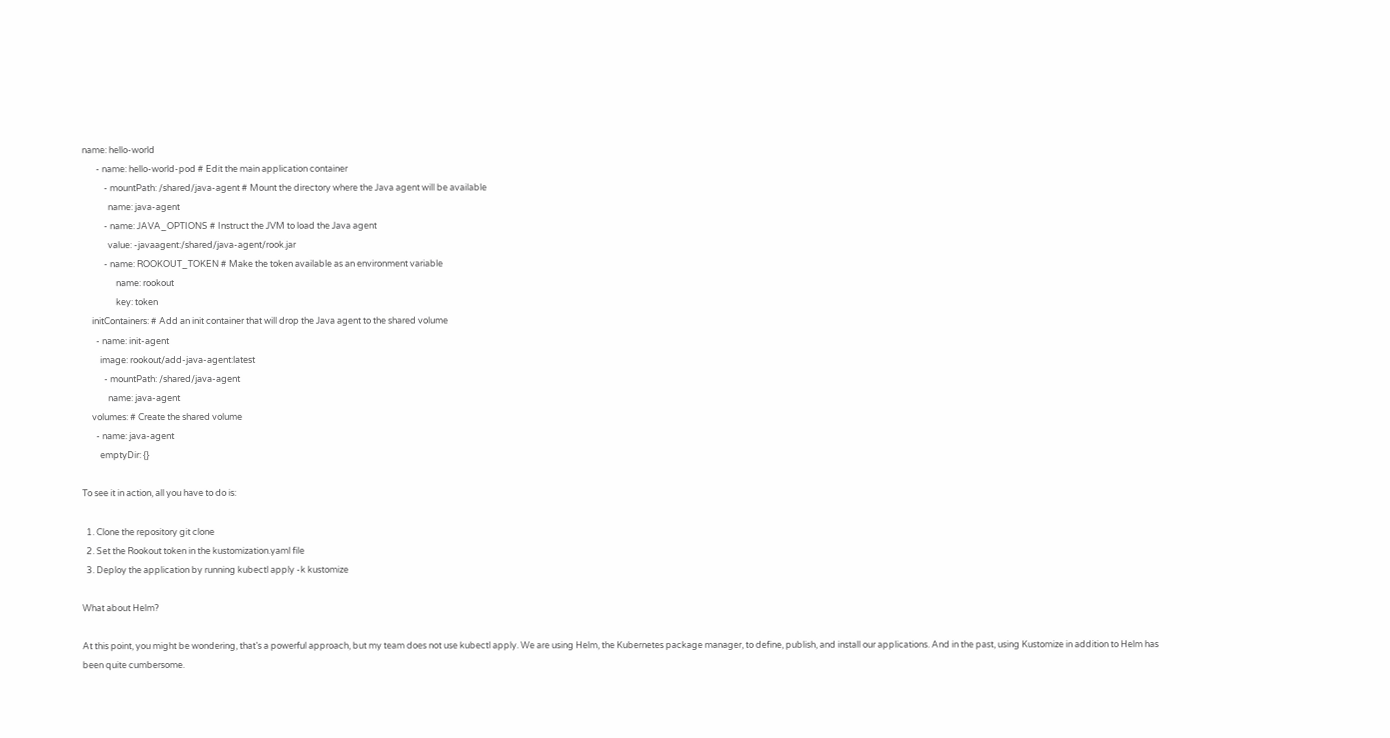name: hello-world
       - name: hello-world-pod # Edit the main application container
           - mountPath: /shared/java-agent # Mount the directory where the Java agent will be available
             name: java-agent
           - name: JAVA_OPTIONS # Instruct the JVM to load the Java agent
             value: -javaagent:/shared/java-agent/rook.jar
           - name: ROOKOUT_TOKEN # Make the token available as an environment variable
                 name: rookout
                 key: token
     initContainers: # Add an init container that will drop the Java agent to the shared volume
       - name: init-agent
         image: rookout/add-java-agent:latest
           - mountPath: /shared/java-agent
             name: java-agent
     volumes: # Create the shared volume
       - name: java-agent
         emptyDir: {}

To see it in action, all you have to do is:

  1. Clone the repository git clone
  2. Set the Rookout token in the kustomization.yaml file
  3. Deploy the application by running kubectl apply -k kustomize

What about Helm?

At this point, you might be wondering, that’s a powerful approach, but my team does not use kubectl apply. We are using Helm, the Kubernetes package manager, to define, publish, and install our applications. And in the past, using Kustomize in addition to Helm has been quite cumbersome.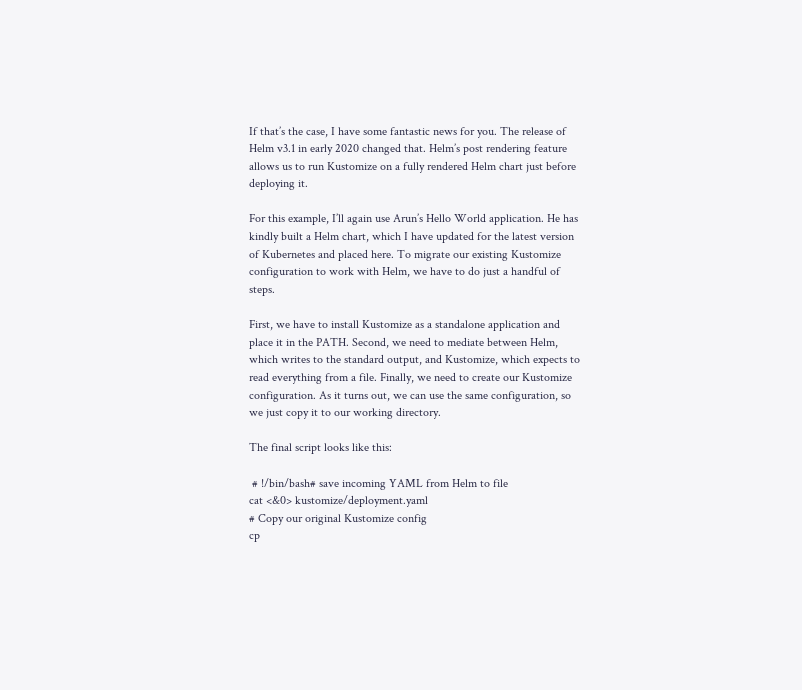If that’s the case, I have some fantastic news for you. The release of Helm v3.1 in early 2020 changed that. Helm’s post rendering feature allows us to run Kustomize on a fully rendered Helm chart just before deploying it.

For this example, I’ll again use Arun’s Hello World application. He has kindly built a Helm chart, which I have updated for the latest version of Kubernetes and placed here. To migrate our existing Kustomize configuration to work with Helm, we have to do just a handful of steps.

First, we have to install Kustomize as a standalone application and place it in the PATH. Second, we need to mediate between Helm, which writes to the standard output, and Kustomize, which expects to read everything from a file. Finally, we need to create our Kustomize configuration. As it turns out, we can use the same configuration, so we just copy it to our working directory.

The final script looks like this:

 # !/bin/bash# save incoming YAML from Helm to file
cat <&0> kustomize/deployment.yaml
# Copy our original Kustomize config
cp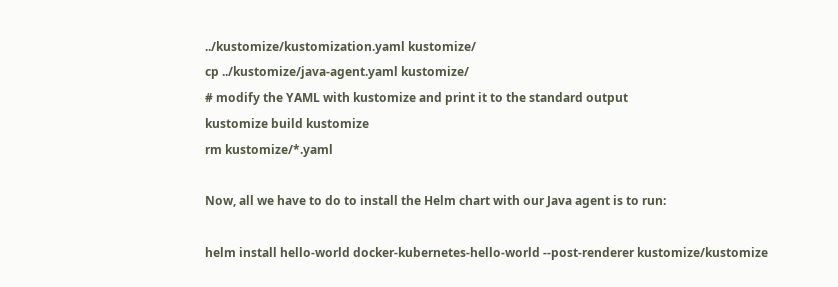../kustomize/kustomization.yaml kustomize/
cp ../kustomize/java-agent.yaml kustomize/
# modify the YAML with kustomize and print it to the standard output
kustomize build kustomize
rm kustomize/*.yaml

Now, all we have to do to install the Helm chart with our Java agent is to run:

helm install hello-world docker-kubernetes-hello-world --post-renderer kustomize/kustomize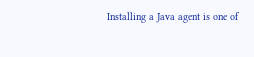Installing a Java agent is one of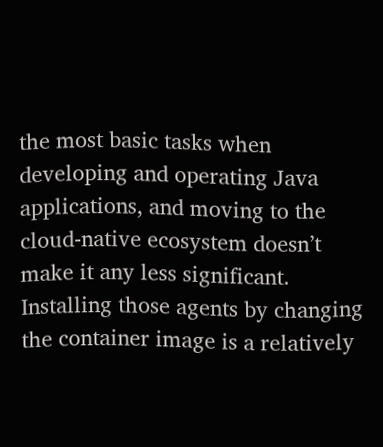the most basic tasks when developing and operating Java applications, and moving to the cloud-native ecosystem doesn’t make it any less significant. Installing those agents by changing the container image is a relatively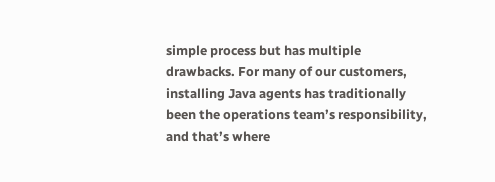simple process but has multiple drawbacks. For many of our customers, installing Java agents has traditionally been the operations team’s responsibility, and that’s where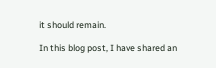it should remain.

In this blog post, I have shared an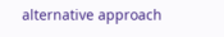alternative approach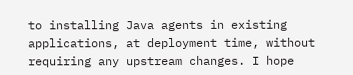to installing Java agents in existing applications, at deployment time, without requiring any upstream changes. I hope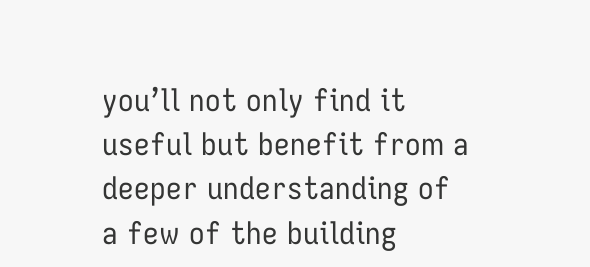you’ll not only find it useful but benefit from a deeper understanding of a few of the building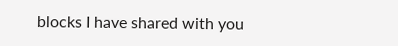blocks I have shared with you